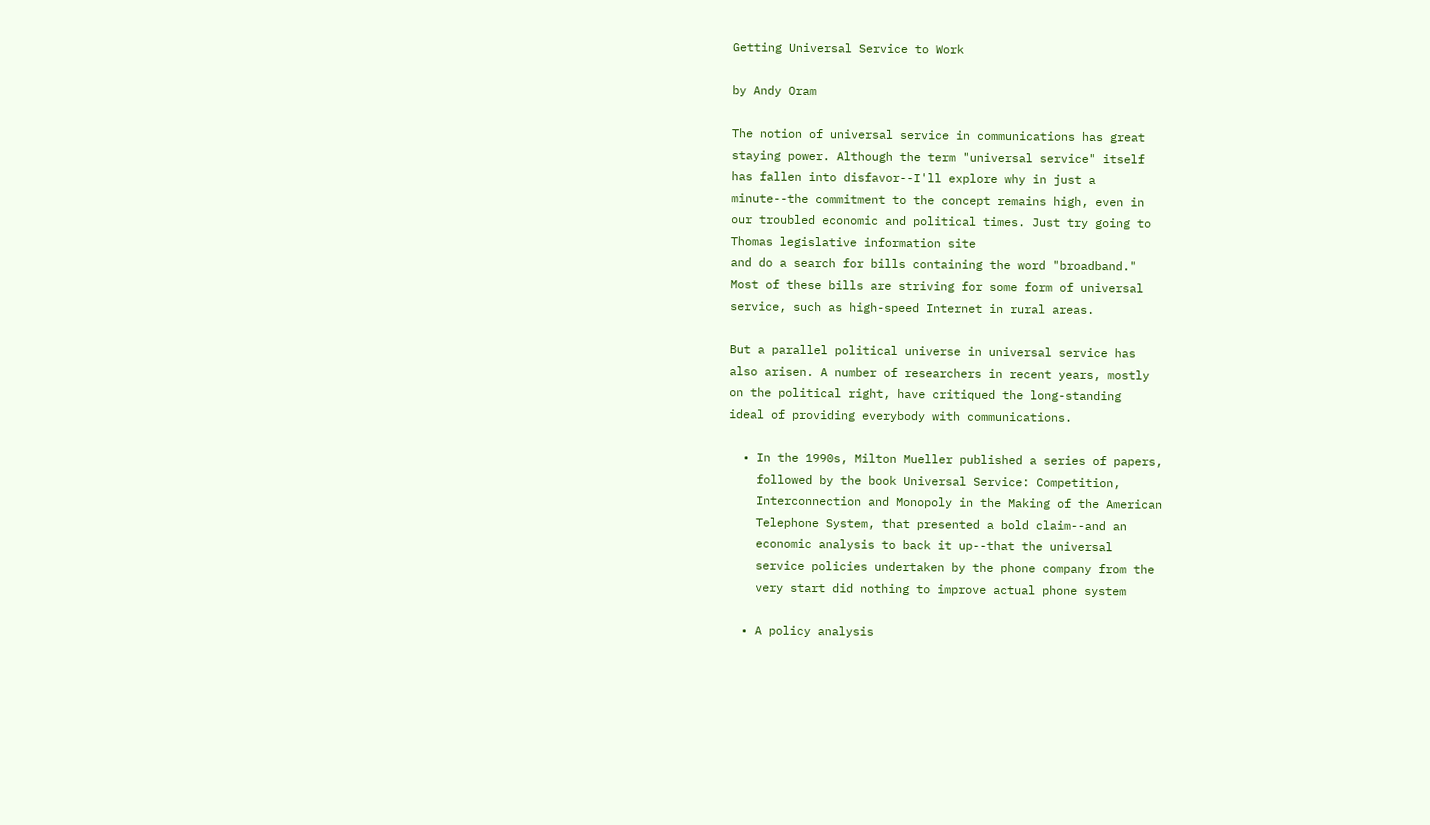Getting Universal Service to Work

by Andy Oram

The notion of universal service in communications has great
staying power. Although the term "universal service" itself
has fallen into disfavor--I'll explore why in just a
minute--the commitment to the concept remains high, even in
our troubled economic and political times. Just try going to
Thomas legislative information site
and do a search for bills containing the word "broadband."
Most of these bills are striving for some form of universal
service, such as high-speed Internet in rural areas.

But a parallel political universe in universal service has
also arisen. A number of researchers in recent years, mostly
on the political right, have critiqued the long-standing
ideal of providing everybody with communications.

  • In the 1990s, Milton Mueller published a series of papers,
    followed by the book Universal Service: Competition,
    Interconnection and Monopoly in the Making of the American
    Telephone System, that presented a bold claim--and an
    economic analysis to back it up--that the universal
    service policies undertaken by the phone company from the
    very start did nothing to improve actual phone system

  • A policy analysis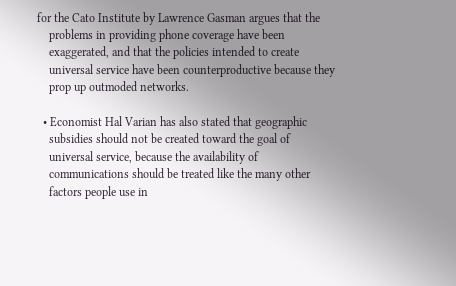for the Cato Institute by Lawrence Gasman argues that the
    problems in providing phone coverage have been
    exaggerated, and that the policies intended to create
    universal service have been counterproductive because they
    prop up outmoded networks.

  • Economist Hal Varian has also stated that geographic
    subsidies should not be created toward the goal of
    universal service, because the availability of
    communications should be treated like the many other
    factors people use in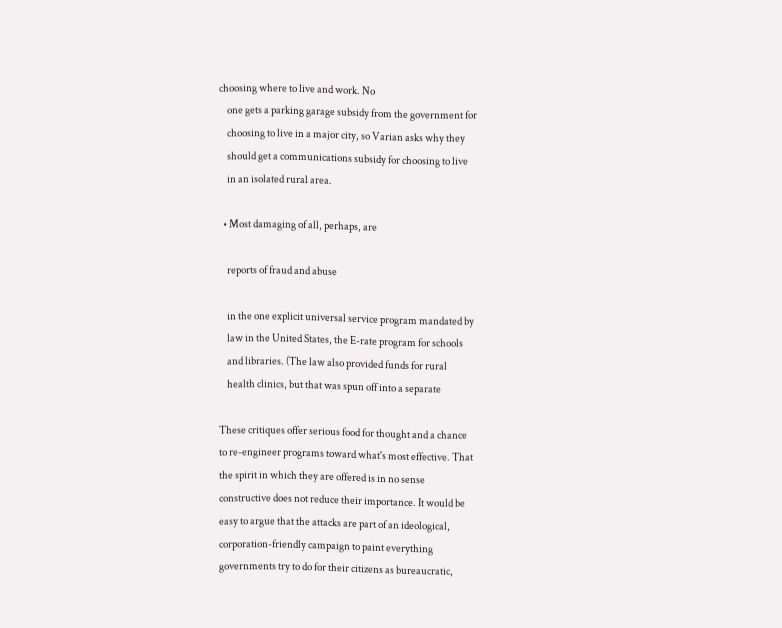choosing where to live and work. No
    one gets a parking garage subsidy from the government for
    choosing to live in a major city, so Varian asks why they
    should get a communications subsidy for choosing to live
    in an isolated rural area.

  • Most damaging of all, perhaps, are

    reports of fraud and abuse

    in the one explicit universal service program mandated by
    law in the United States, the E-rate program for schools
    and libraries. (The law also provided funds for rural
    health clinics, but that was spun off into a separate

These critiques offer serious food for thought and a chance
to re-engineer programs toward what's most effective. That
the spirit in which they are offered is in no sense
constructive does not reduce their importance. It would be
easy to argue that the attacks are part of an ideological,
corporation-friendly campaign to paint everything
governments try to do for their citizens as bureaucratic,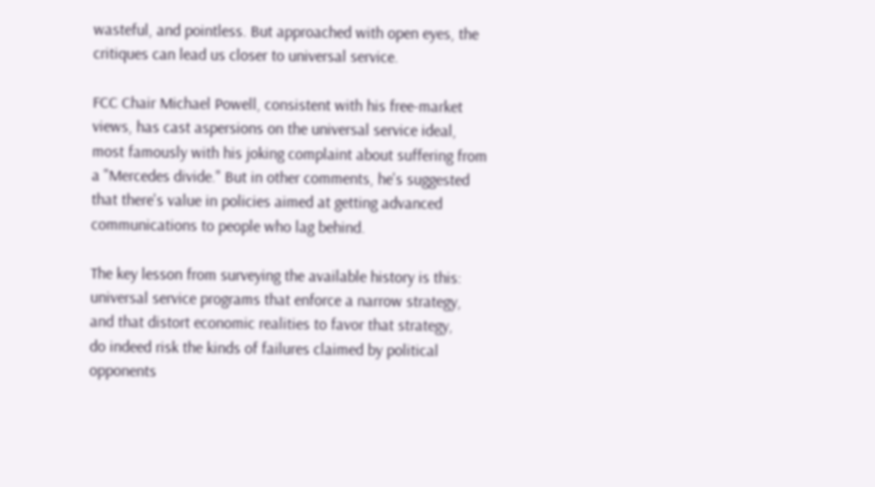wasteful, and pointless. But approached with open eyes, the
critiques can lead us closer to universal service.

FCC Chair Michael Powell, consistent with his free-market
views, has cast aspersions on the universal service ideal,
most famously with his joking complaint about suffering from
a "Mercedes divide." But in other comments, he's suggested
that there's value in policies aimed at getting advanced
communications to people who lag behind.

The key lesson from surveying the available history is this:
universal service programs that enforce a narrow strategy,
and that distort economic realities to favor that strategy,
do indeed risk the kinds of failures claimed by political
opponents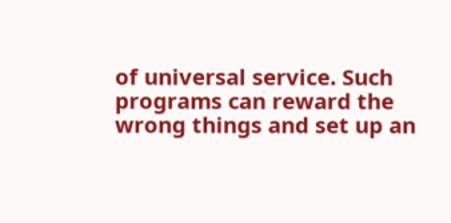of universal service. Such programs can reward the
wrong things and set up an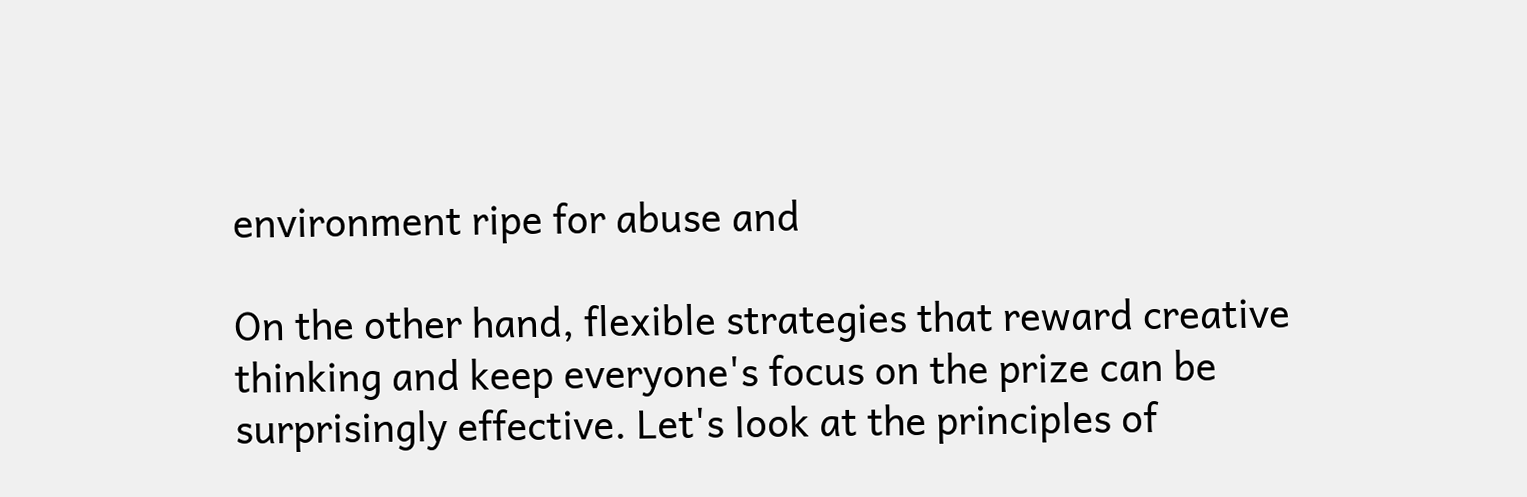environment ripe for abuse and

On the other hand, flexible strategies that reward creative
thinking and keep everyone's focus on the prize can be
surprisingly effective. Let's look at the principles of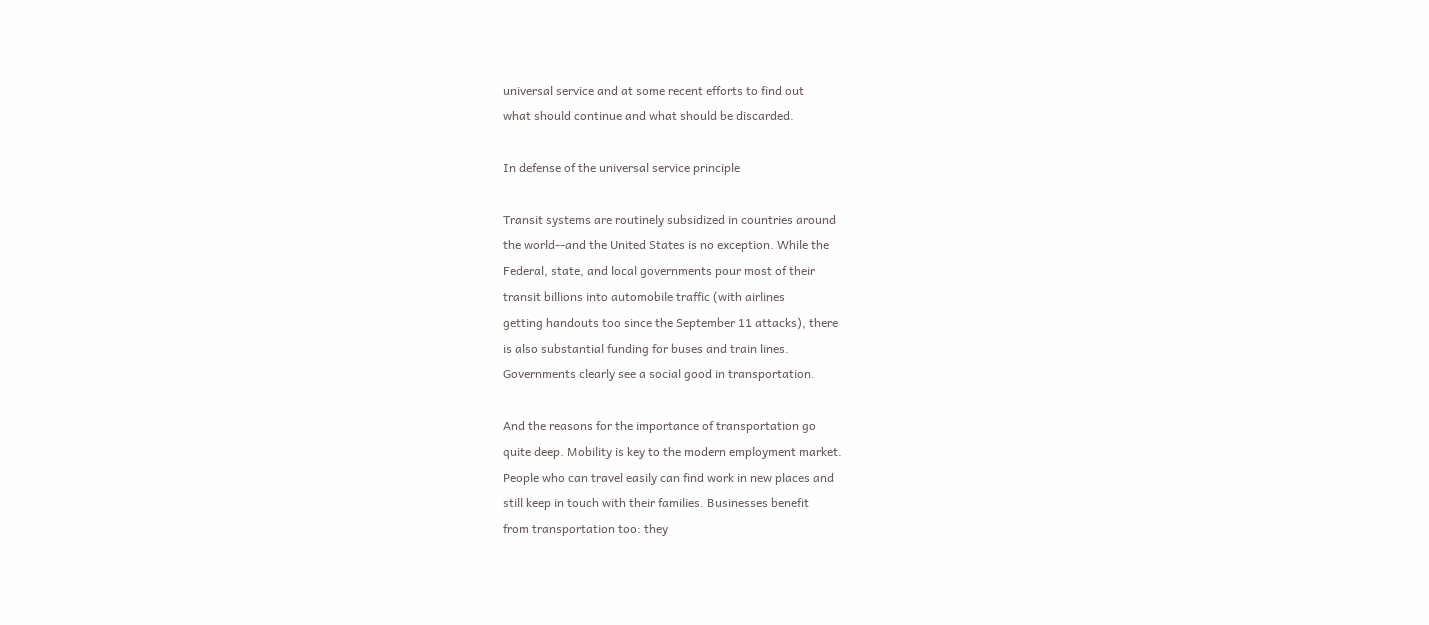universal service and at some recent efforts to find out
what should continue and what should be discarded.

In defense of the universal service principle

Transit systems are routinely subsidized in countries around
the world--and the United States is no exception. While the
Federal, state, and local governments pour most of their
transit billions into automobile traffic (with airlines
getting handouts too since the September 11 attacks), there
is also substantial funding for buses and train lines.
Governments clearly see a social good in transportation.

And the reasons for the importance of transportation go
quite deep. Mobility is key to the modern employment market.
People who can travel easily can find work in new places and
still keep in touch with their families. Businesses benefit
from transportation too: they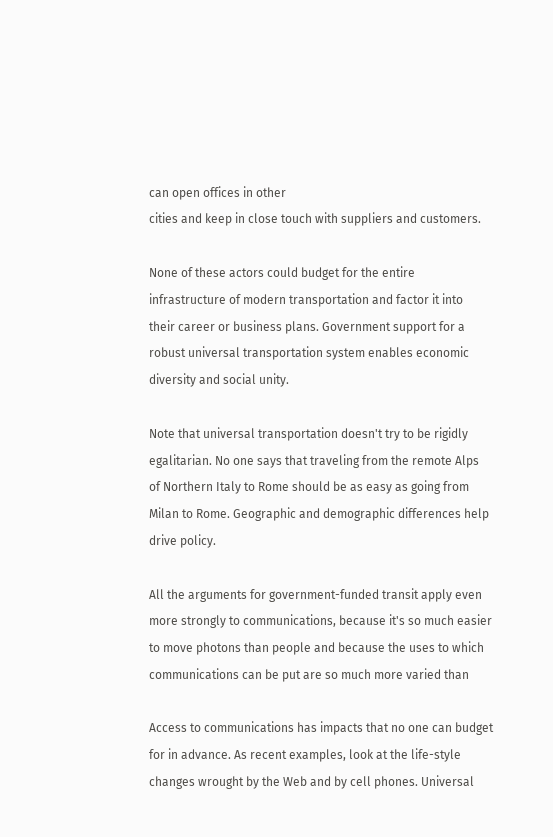can open offices in other
cities and keep in close touch with suppliers and customers.

None of these actors could budget for the entire
infrastructure of modern transportation and factor it into
their career or business plans. Government support for a
robust universal transportation system enables economic
diversity and social unity.

Note that universal transportation doesn't try to be rigidly
egalitarian. No one says that traveling from the remote Alps
of Northern Italy to Rome should be as easy as going from
Milan to Rome. Geographic and demographic differences help
drive policy.

All the arguments for government-funded transit apply even
more strongly to communications, because it's so much easier
to move photons than people and because the uses to which
communications can be put are so much more varied than

Access to communications has impacts that no one can budget
for in advance. As recent examples, look at the life-style
changes wrought by the Web and by cell phones. Universal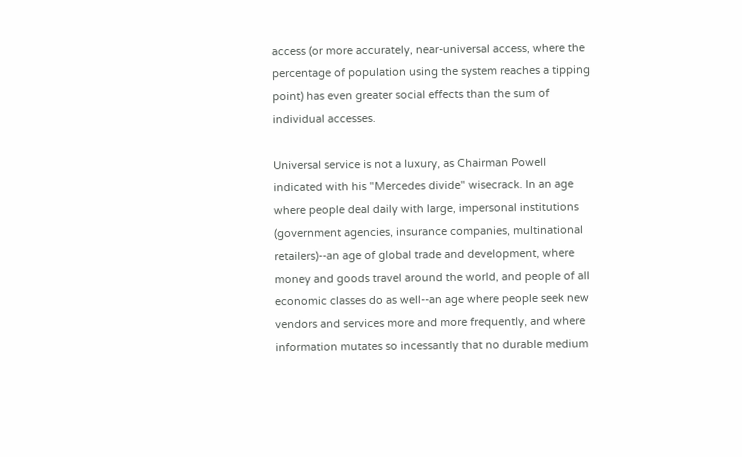access (or more accurately, near-universal access, where the
percentage of population using the system reaches a tipping
point) has even greater social effects than the sum of
individual accesses.

Universal service is not a luxury, as Chairman Powell
indicated with his "Mercedes divide" wisecrack. In an age
where people deal daily with large, impersonal institutions
(government agencies, insurance companies, multinational
retailers)--an age of global trade and development, where
money and goods travel around the world, and people of all
economic classes do as well--an age where people seek new
vendors and services more and more frequently, and where
information mutates so incessantly that no durable medium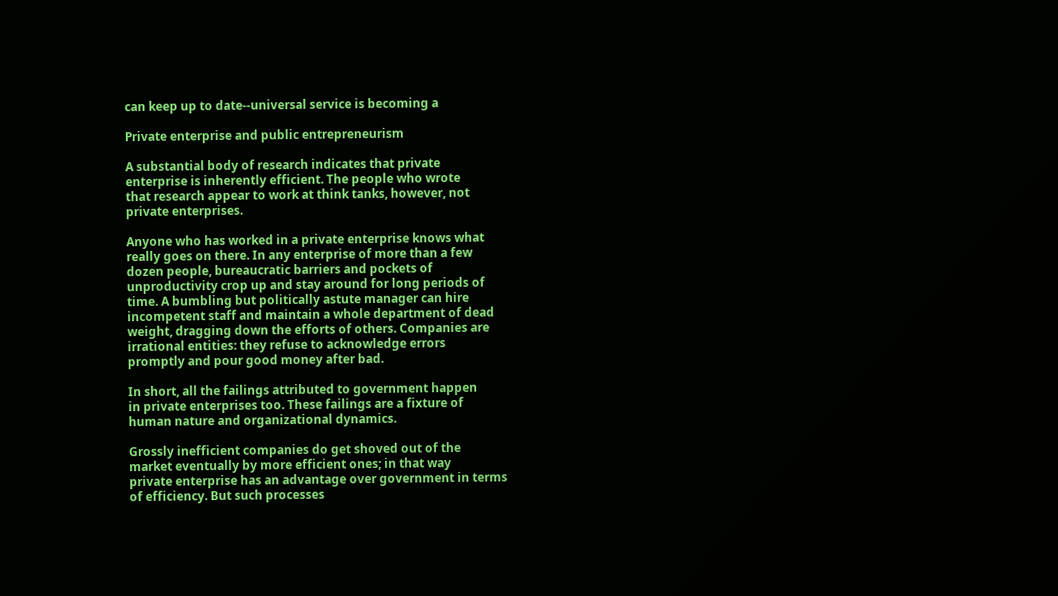can keep up to date--universal service is becoming a

Private enterprise and public entrepreneurism

A substantial body of research indicates that private
enterprise is inherently efficient. The people who wrote
that research appear to work at think tanks, however, not
private enterprises.

Anyone who has worked in a private enterprise knows what
really goes on there. In any enterprise of more than a few
dozen people, bureaucratic barriers and pockets of
unproductivity crop up and stay around for long periods of
time. A bumbling but politically astute manager can hire
incompetent staff and maintain a whole department of dead
weight, dragging down the efforts of others. Companies are
irrational entities: they refuse to acknowledge errors
promptly and pour good money after bad.

In short, all the failings attributed to government happen
in private enterprises too. These failings are a fixture of
human nature and organizational dynamics.

Grossly inefficient companies do get shoved out of the
market eventually by more efficient ones; in that way
private enterprise has an advantage over government in terms
of efficiency. But such processes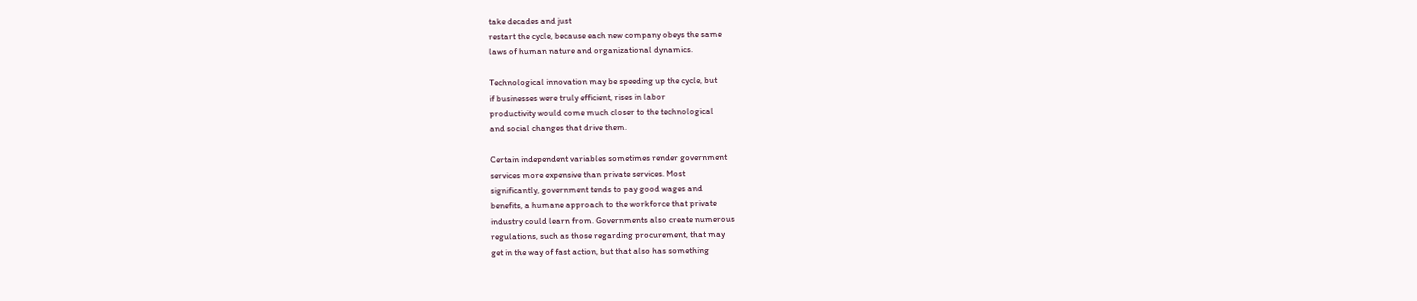take decades and just
restart the cycle, because each new company obeys the same
laws of human nature and organizational dynamics.

Technological innovation may be speeding up the cycle, but
if businesses were truly efficient, rises in labor
productivity would come much closer to the technological
and social changes that drive them.

Certain independent variables sometimes render government
services more expensive than private services. Most
significantly, government tends to pay good wages and
benefits, a humane approach to the workforce that private
industry could learn from. Governments also create numerous
regulations, such as those regarding procurement, that may
get in the way of fast action, but that also has something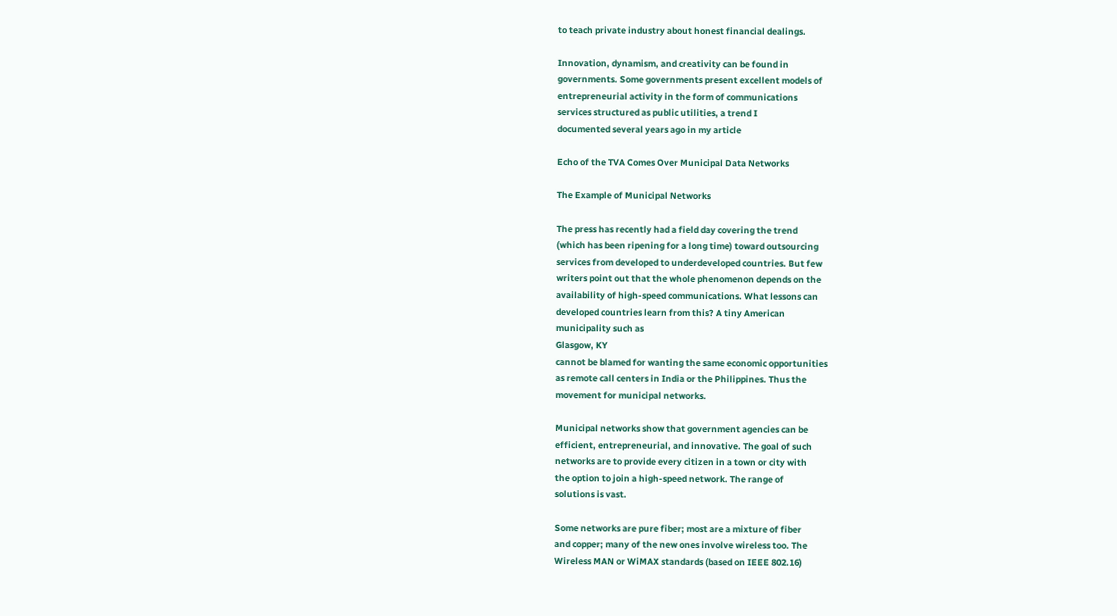to teach private industry about honest financial dealings.

Innovation, dynamism, and creativity can be found in
governments. Some governments present excellent models of
entrepreneurial activity in the form of communications
services structured as public utilities, a trend I
documented several years ago in my article

Echo of the TVA Comes Over Municipal Data Networks

The Example of Municipal Networks

The press has recently had a field day covering the trend
(which has been ripening for a long time) toward outsourcing
services from developed to underdeveloped countries. But few
writers point out that the whole phenomenon depends on the
availability of high-speed communications. What lessons can
developed countries learn from this? A tiny American
municipality such as
Glasgow, KY
cannot be blamed for wanting the same economic opportunities
as remote call centers in India or the Philippines. Thus the
movement for municipal networks.

Municipal networks show that government agencies can be
efficient, entrepreneurial, and innovative. The goal of such
networks are to provide every citizen in a town or city with
the option to join a high-speed network. The range of
solutions is vast.

Some networks are pure fiber; most are a mixture of fiber
and copper; many of the new ones involve wireless too. The
Wireless MAN or WiMAX standards (based on IEEE 802.16)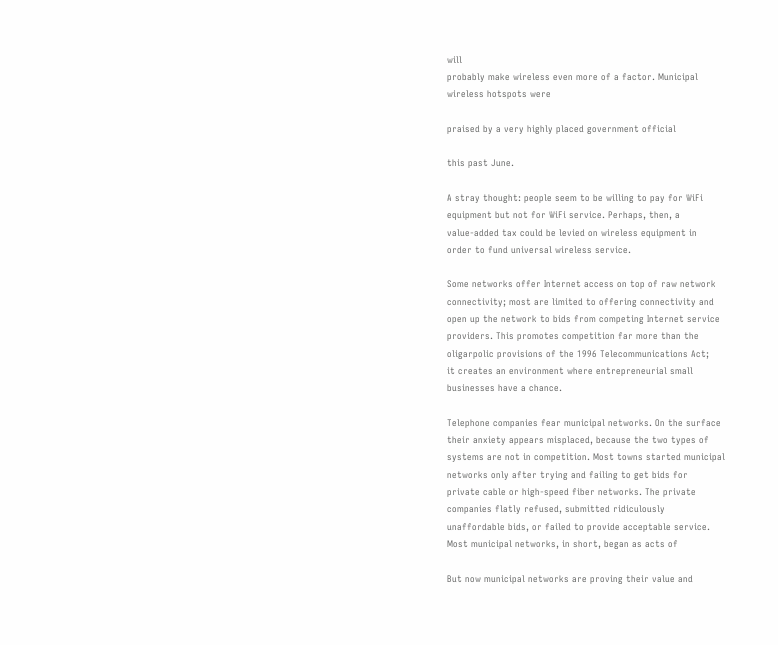will
probably make wireless even more of a factor. Municipal
wireless hotspots were

praised by a very highly placed government official

this past June.

A stray thought: people seem to be willing to pay for WiFi
equipment but not for WiFi service. Perhaps, then, a
value-added tax could be levied on wireless equipment in
order to fund universal wireless service.

Some networks offer Internet access on top of raw network
connectivity; most are limited to offering connectivity and
open up the network to bids from competing Internet service
providers. This promotes competition far more than the
oligarpolic provisions of the 1996 Telecommunications Act;
it creates an environment where entrepreneurial small
businesses have a chance.

Telephone companies fear municipal networks. On the surface
their anxiety appears misplaced, because the two types of
systems are not in competition. Most towns started municipal
networks only after trying and failing to get bids for
private cable or high-speed fiber networks. The private
companies flatly refused, submitted ridiculously
unaffordable bids, or failed to provide acceptable service.
Most municipal networks, in short, began as acts of

But now municipal networks are proving their value and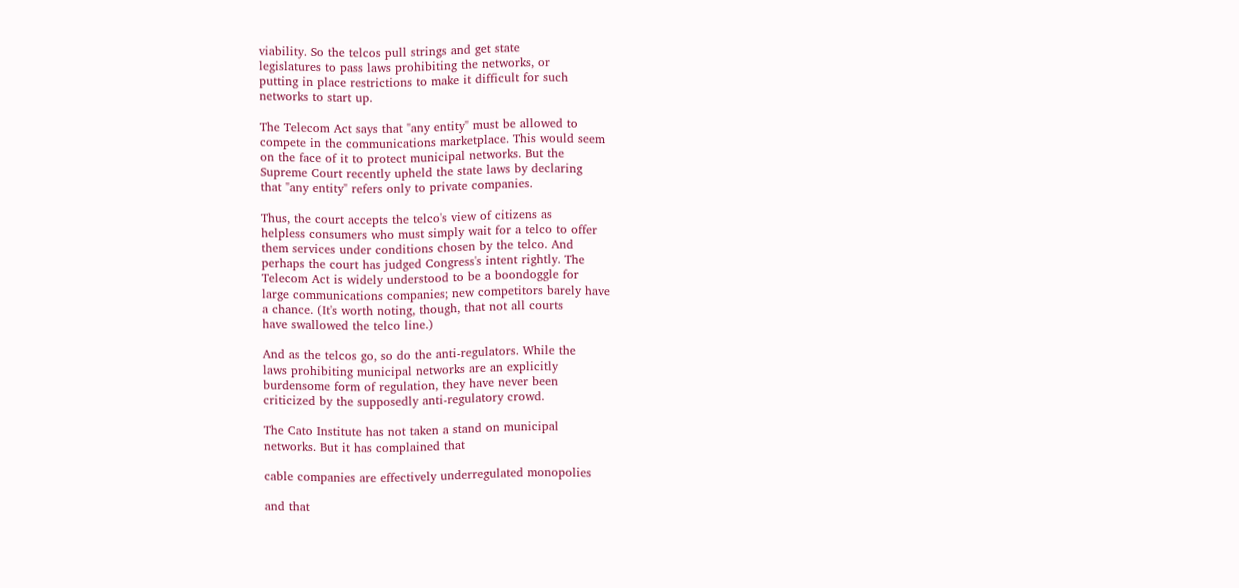viability. So the telcos pull strings and get state
legislatures to pass laws prohibiting the networks, or
putting in place restrictions to make it difficult for such
networks to start up.

The Telecom Act says that "any entity" must be allowed to
compete in the communications marketplace. This would seem
on the face of it to protect municipal networks. But the
Supreme Court recently upheld the state laws by declaring
that "any entity" refers only to private companies.

Thus, the court accepts the telco's view of citizens as
helpless consumers who must simply wait for a telco to offer
them services under conditions chosen by the telco. And
perhaps the court has judged Congress's intent rightly. The
Telecom Act is widely understood to be a boondoggle for
large communications companies; new competitors barely have
a chance. (It's worth noting, though, that not all courts
have swallowed the telco line.)

And as the telcos go, so do the anti-regulators. While the
laws prohibiting municipal networks are an explicitly
burdensome form of regulation, they have never been
criticized by the supposedly anti-regulatory crowd.

The Cato Institute has not taken a stand on municipal
networks. But it has complained that

cable companies are effectively underregulated monopolies

and that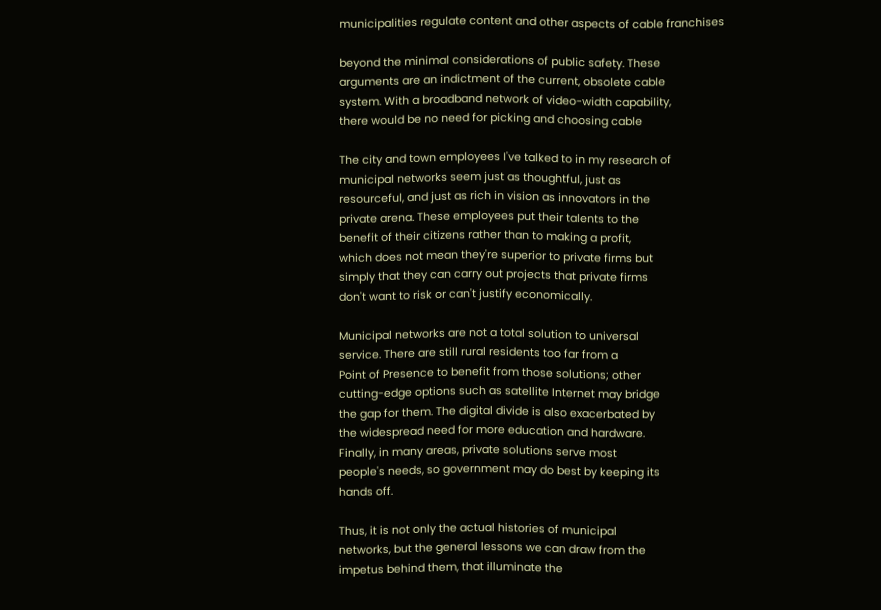municipalities regulate content and other aspects of cable franchises

beyond the minimal considerations of public safety. These
arguments are an indictment of the current, obsolete cable
system. With a broadband network of video-width capability,
there would be no need for picking and choosing cable

The city and town employees I've talked to in my research of
municipal networks seem just as thoughtful, just as
resourceful, and just as rich in vision as innovators in the
private arena. These employees put their talents to the
benefit of their citizens rather than to making a profit,
which does not mean they're superior to private firms but
simply that they can carry out projects that private firms
don't want to risk or can't justify economically.

Municipal networks are not a total solution to universal
service. There are still rural residents too far from a
Point of Presence to benefit from those solutions; other
cutting-edge options such as satellite Internet may bridge
the gap for them. The digital divide is also exacerbated by
the widespread need for more education and hardware.
Finally, in many areas, private solutions serve most
people's needs, so government may do best by keeping its
hands off.

Thus, it is not only the actual histories of municipal
networks, but the general lessons we can draw from the
impetus behind them, that illuminate the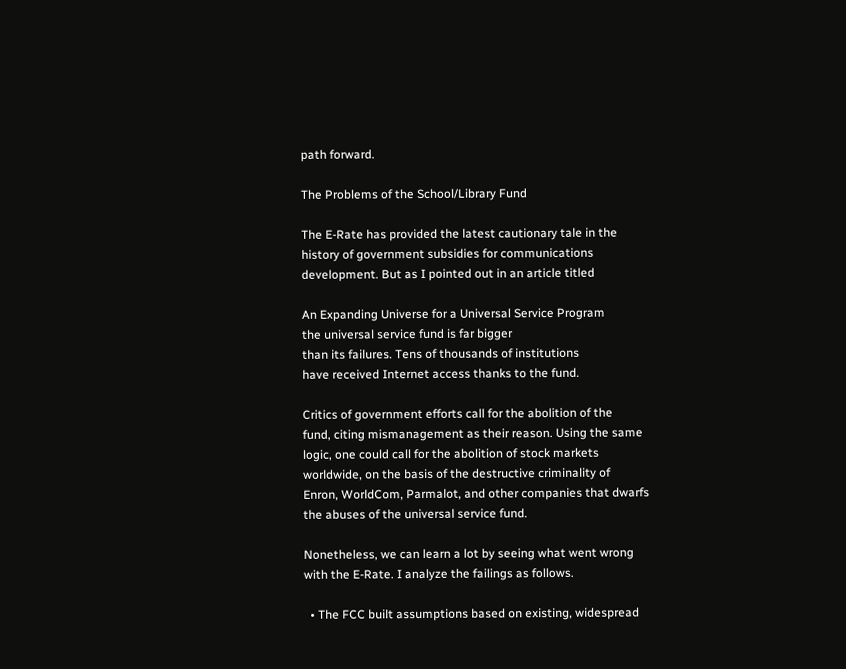path forward.

The Problems of the School/Library Fund

The E-Rate has provided the latest cautionary tale in the
history of government subsidies for communications
development. But as I pointed out in an article titled

An Expanding Universe for a Universal Service Program
the universal service fund is far bigger
than its failures. Tens of thousands of institutions
have received Internet access thanks to the fund.

Critics of government efforts call for the abolition of the
fund, citing mismanagement as their reason. Using the same
logic, one could call for the abolition of stock markets
worldwide, on the basis of the destructive criminality of
Enron, WorldCom, Parmalot, and other companies that dwarfs
the abuses of the universal service fund.

Nonetheless, we can learn a lot by seeing what went wrong
with the E-Rate. I analyze the failings as follows.

  • The FCC built assumptions based on existing, widespread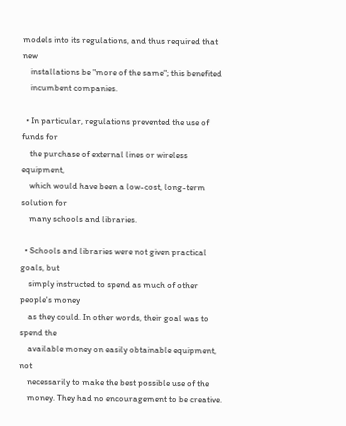models into its regulations, and thus required that new
    installations be "more of the same"; this benefited
    incumbent companies.

  • In particular, regulations prevented the use of funds for
    the purchase of external lines or wireless equipment,
    which would have been a low-cost, long-term solution for
    many schools and libraries.

  • Schools and libraries were not given practical goals, but
    simply instructed to spend as much of other people's money
    as they could. In other words, their goal was to spend the
    available money on easily obtainable equipment, not
    necessarily to make the best possible use of the
    money. They had no encouragement to be creative.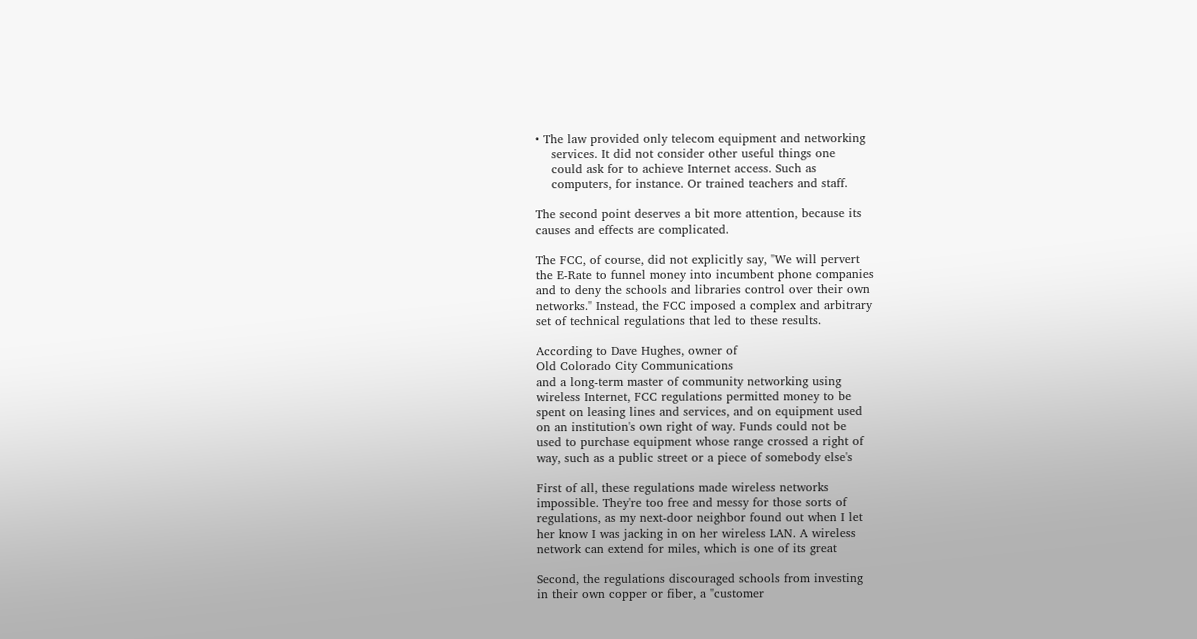• The law provided only telecom equipment and networking
    services. It did not consider other useful things one
    could ask for to achieve Internet access. Such as
    computers, for instance. Or trained teachers and staff.

The second point deserves a bit more attention, because its
causes and effects are complicated.

The FCC, of course, did not explicitly say, "We will pervert
the E-Rate to funnel money into incumbent phone companies
and to deny the schools and libraries control over their own
networks." Instead, the FCC imposed a complex and arbitrary
set of technical regulations that led to these results.

According to Dave Hughes, owner of
Old Colorado City Communications
and a long-term master of community networking using
wireless Internet, FCC regulations permitted money to be
spent on leasing lines and services, and on equipment used
on an institution's own right of way. Funds could not be
used to purchase equipment whose range crossed a right of
way, such as a public street or a piece of somebody else's

First of all, these regulations made wireless networks
impossible. They're too free and messy for those sorts of
regulations, as my next-door neighbor found out when I let
her know I was jacking in on her wireless LAN. A wireless
network can extend for miles, which is one of its great

Second, the regulations discouraged schools from investing
in their own copper or fiber, a "customer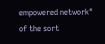empowered network"
of the sort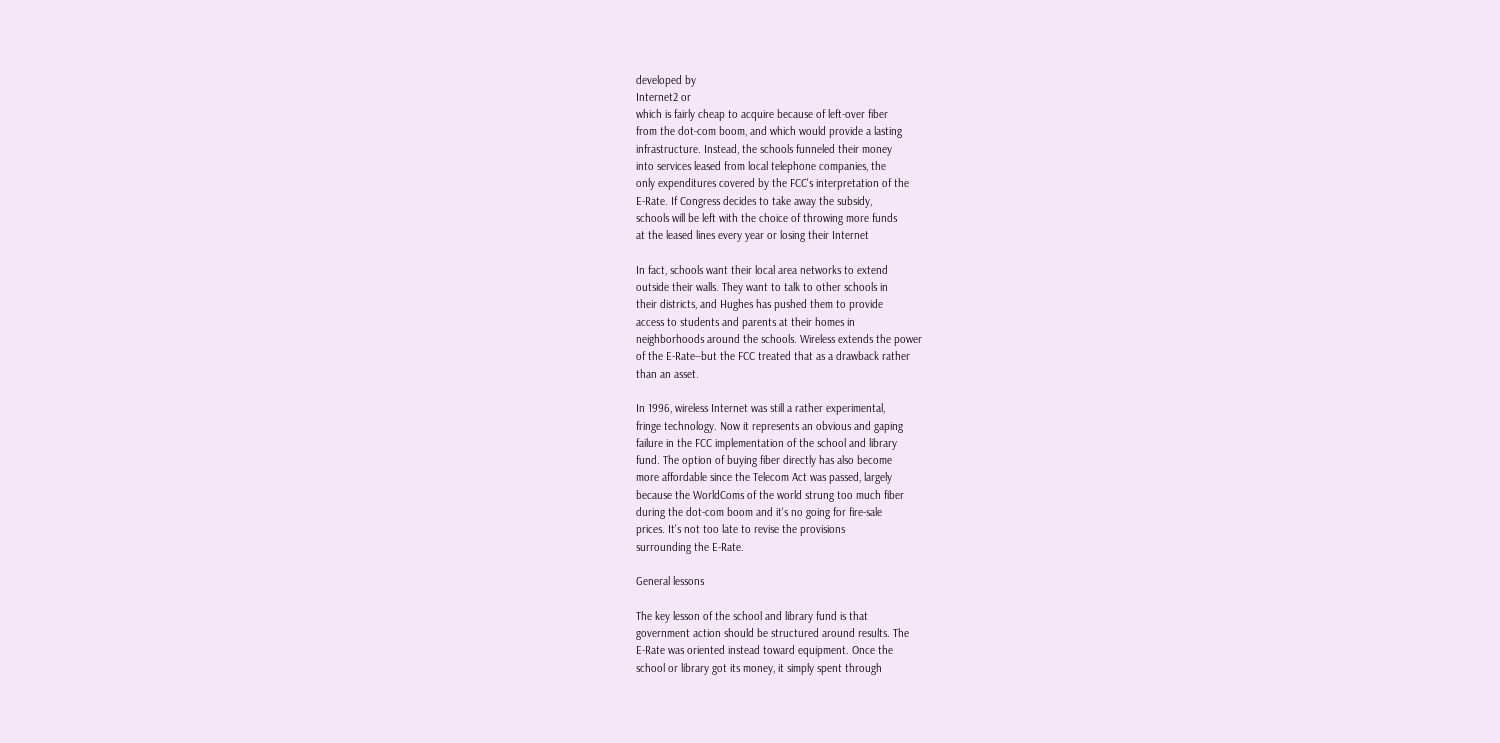developed by
Internet2 or
which is fairly cheap to acquire because of left-over fiber
from the dot-com boom, and which would provide a lasting
infrastructure. Instead, the schools funneled their money
into services leased from local telephone companies, the
only expenditures covered by the FCC's interpretation of the
E-Rate. If Congress decides to take away the subsidy,
schools will be left with the choice of throwing more funds
at the leased lines every year or losing their Internet

In fact, schools want their local area networks to extend
outside their walls. They want to talk to other schools in
their districts, and Hughes has pushed them to provide
access to students and parents at their homes in
neighborhoods around the schools. Wireless extends the power
of the E-Rate--but the FCC treated that as a drawback rather
than an asset.

In 1996, wireless Internet was still a rather experimental,
fringe technology. Now it represents an obvious and gaping
failure in the FCC implementation of the school and library
fund. The option of buying fiber directly has also become
more affordable since the Telecom Act was passed, largely
because the WorldComs of the world strung too much fiber
during the dot-com boom and it's no going for fire-sale
prices. It's not too late to revise the provisions
surrounding the E-Rate.

General lessons

The key lesson of the school and library fund is that
government action should be structured around results. The
E-Rate was oriented instead toward equipment. Once the
school or library got its money, it simply spent through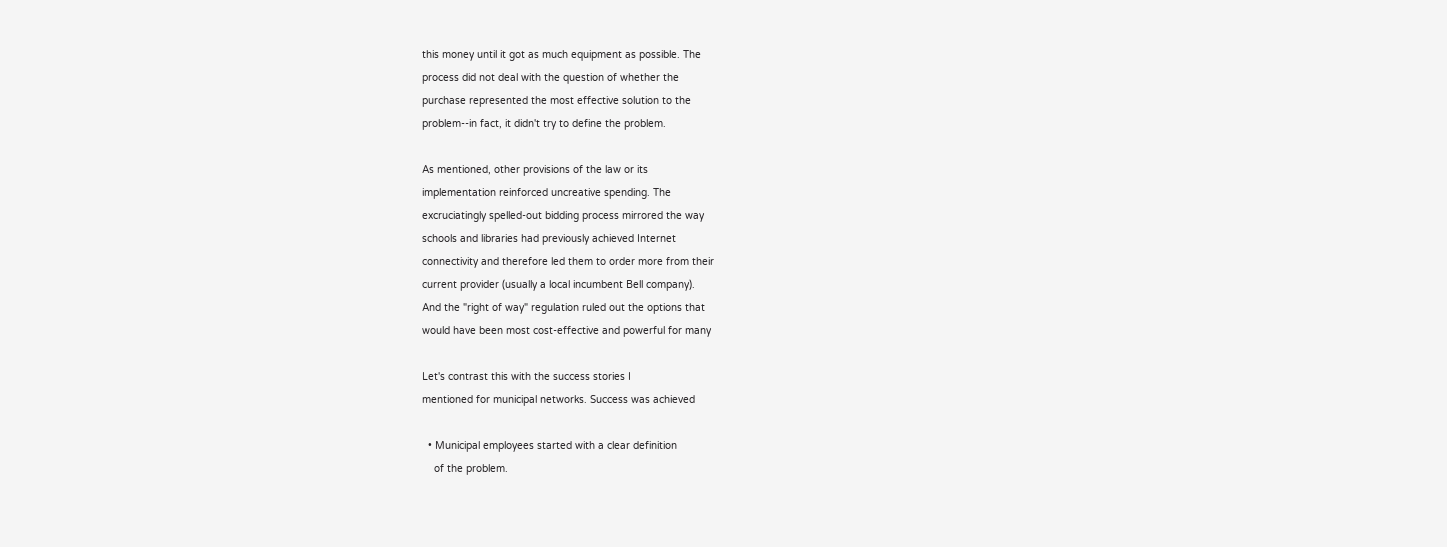this money until it got as much equipment as possible. The
process did not deal with the question of whether the
purchase represented the most effective solution to the
problem--in fact, it didn't try to define the problem.

As mentioned, other provisions of the law or its
implementation reinforced uncreative spending. The
excruciatingly spelled-out bidding process mirrored the way
schools and libraries had previously achieved Internet
connectivity and therefore led them to order more from their
current provider (usually a local incumbent Bell company).
And the "right of way" regulation ruled out the options that
would have been most cost-effective and powerful for many

Let's contrast this with the success stories I
mentioned for municipal networks. Success was achieved

  • Municipal employees started with a clear definition
    of the problem.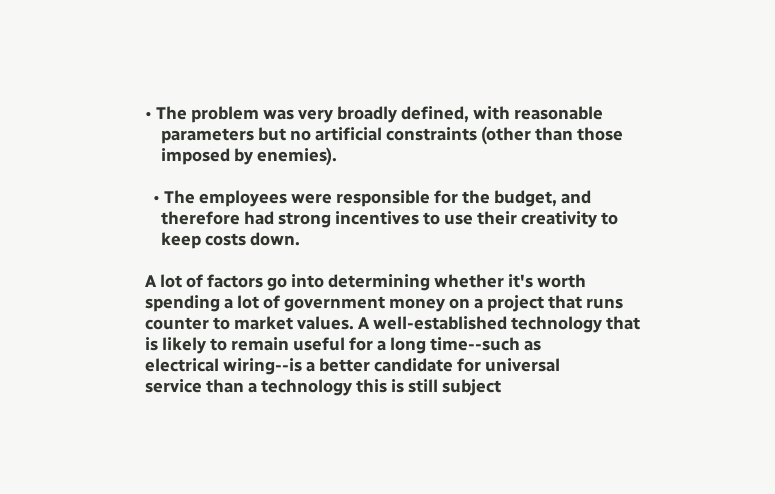• The problem was very broadly defined, with reasonable
    parameters but no artificial constraints (other than those
    imposed by enemies).

  • The employees were responsible for the budget, and
    therefore had strong incentives to use their creativity to
    keep costs down.

A lot of factors go into determining whether it's worth
spending a lot of government money on a project that runs
counter to market values. A well-established technology that
is likely to remain useful for a long time--such as
electrical wiring--is a better candidate for universal
service than a technology this is still subject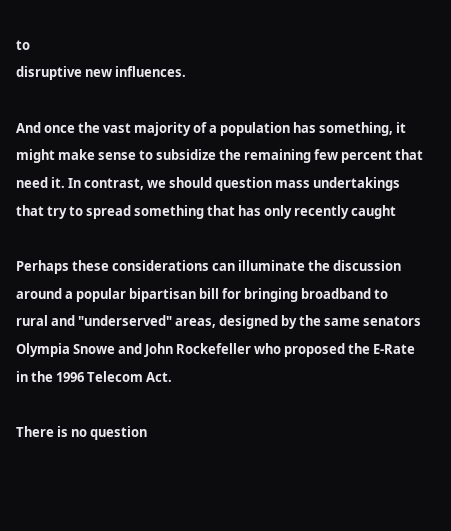to
disruptive new influences.

And once the vast majority of a population has something, it
might make sense to subsidize the remaining few percent that
need it. In contrast, we should question mass undertakings
that try to spread something that has only recently caught

Perhaps these considerations can illuminate the discussion
around a popular bipartisan bill for bringing broadband to
rural and "underserved" areas, designed by the same senators
Olympia Snowe and John Rockefeller who proposed the E-Rate
in the 1996 Telecom Act.

There is no question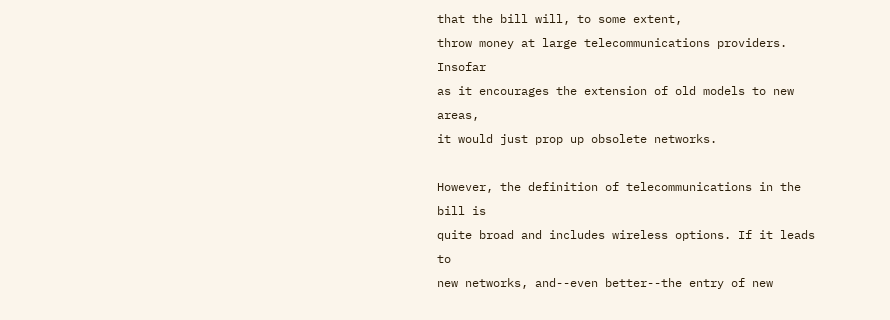that the bill will, to some extent,
throw money at large telecommunications providers. Insofar
as it encourages the extension of old models to new areas,
it would just prop up obsolete networks.

However, the definition of telecommunications in the bill is
quite broad and includes wireless options. If it leads to
new networks, and--even better--the entry of new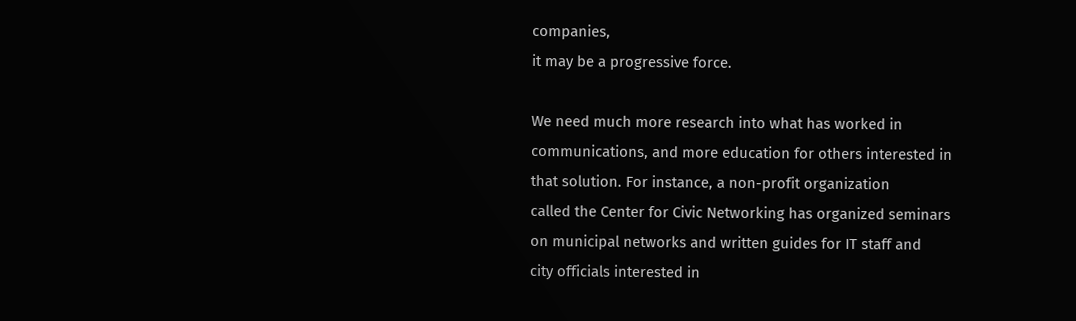companies,
it may be a progressive force.

We need much more research into what has worked in
communications, and more education for others interested in
that solution. For instance, a non-profit organization
called the Center for Civic Networking has organized seminars
on municipal networks and written guides for IT staff and
city officials interested in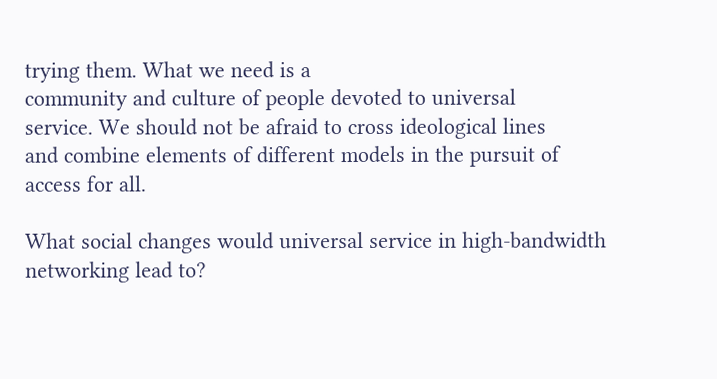trying them. What we need is a
community and culture of people devoted to universal
service. We should not be afraid to cross ideological lines
and combine elements of different models in the pursuit of
access for all.

What social changes would universal service in high-bandwidth networking lead to?